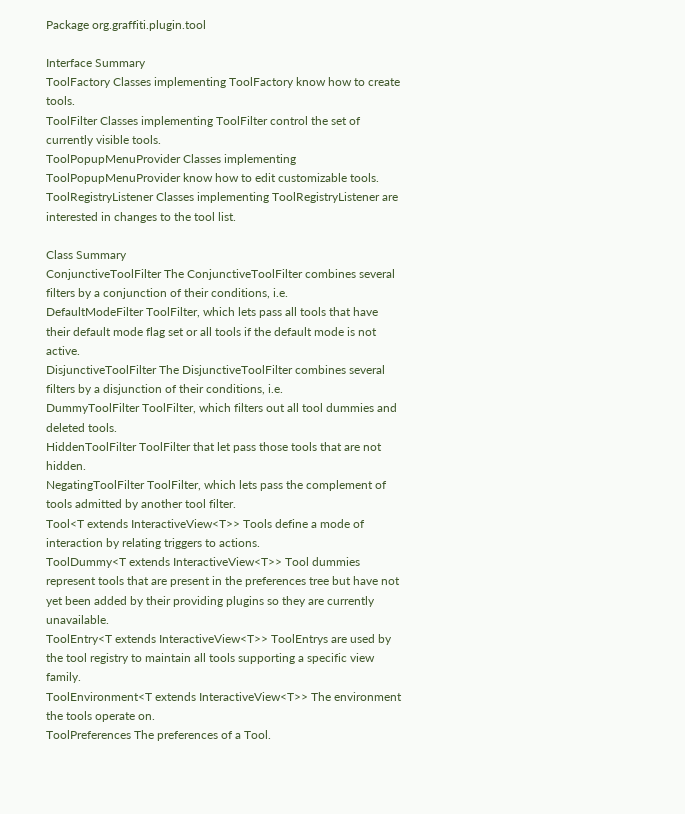Package org.graffiti.plugin.tool

Interface Summary
ToolFactory Classes implementing ToolFactory know how to create tools.
ToolFilter Classes implementing ToolFilter control the set of currently visible tools.
ToolPopupMenuProvider Classes implementing ToolPopupMenuProvider know how to edit customizable tools.
ToolRegistryListener Classes implementing ToolRegistryListener are interested in changes to the tool list.

Class Summary
ConjunctiveToolFilter The ConjunctiveToolFilter combines several filters by a conjunction of their conditions, i.e.
DefaultModeFilter ToolFilter, which lets pass all tools that have their default mode flag set or all tools if the default mode is not active.
DisjunctiveToolFilter The DisjunctiveToolFilter combines several filters by a disjunction of their conditions, i.e.
DummyToolFilter ToolFilter, which filters out all tool dummies and deleted tools.
HiddenToolFilter ToolFilter that let pass those tools that are not hidden.
NegatingToolFilter ToolFilter, which lets pass the complement of tools admitted by another tool filter.
Tool<T extends InteractiveView<T>> Tools define a mode of interaction by relating triggers to actions.
ToolDummy<T extends InteractiveView<T>> Tool dummies represent tools that are present in the preferences tree but have not yet been added by their providing plugins so they are currently unavailable.
ToolEntry<T extends InteractiveView<T>> ToolEntrys are used by the tool registry to maintain all tools supporting a specific view family.
ToolEnvironment<T extends InteractiveView<T>> The environment the tools operate on.
ToolPreferences The preferences of a Tool.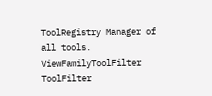ToolRegistry Manager of all tools.
ViewFamilyToolFilter ToolFilter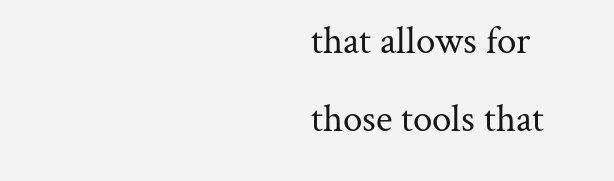that allows for those tools that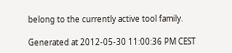belong to the currently active tool family.

Generated at 2012-05-30 11:00:36 PM CEST